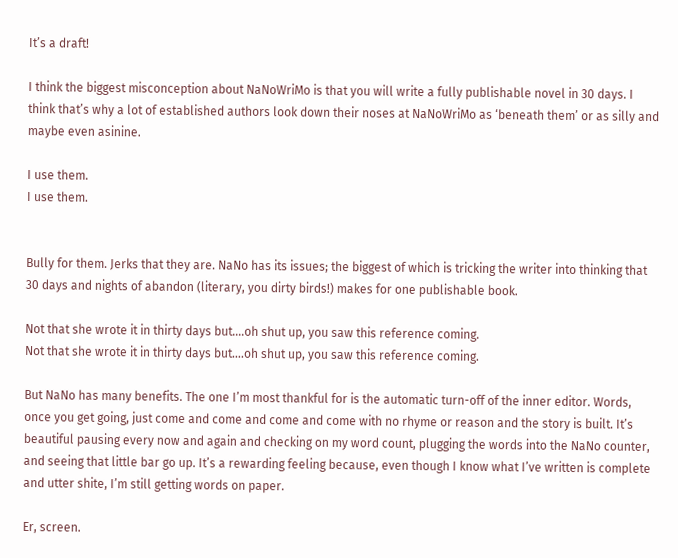It’s a draft!

I think the biggest misconception about NaNoWriMo is that you will write a fully publishable novel in 30 days. I think that’s why a lot of established authors look down their noses at NaNoWriMo as ‘beneath them’ or as silly and maybe even asinine.

I use them.
I use them.


Bully for them. Jerks that they are. NaNo has its issues; the biggest of which is tricking the writer into thinking that 30 days and nights of abandon (literary, you dirty birds!) makes for one publishable book.

Not that she wrote it in thirty days but....oh shut up, you saw this reference coming.
Not that she wrote it in thirty days but….oh shut up, you saw this reference coming.

But NaNo has many benefits. The one I’m most thankful for is the automatic turn-off of the inner editor. Words, once you get going, just come and come and come and come with no rhyme or reason and the story is built. It’s beautiful pausing every now and again and checking on my word count, plugging the words into the NaNo counter, and seeing that little bar go up. It’s a rewarding feeling because, even though I know what I’ve written is complete and utter shite, I’m still getting words on paper.

Er, screen.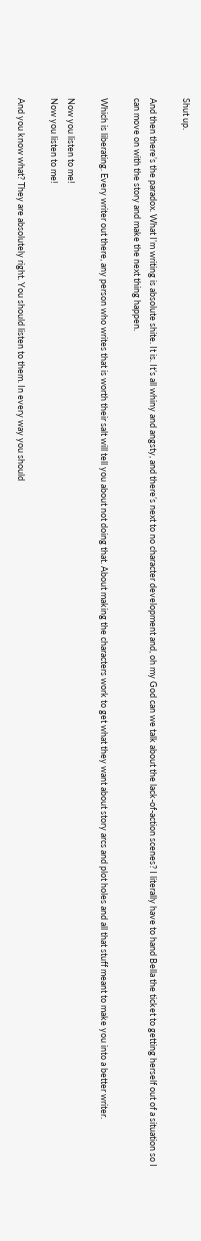Shut up.

And then there’s the paradox. What I’m writing is absolute shite. It is. It’s all whiny and angsty, and there’s next to no character development and, oh my God can we talk about the lack-of-action scenes? I literally have to hand Bella the ticket to getting herself out of a situation so I can move on with the story and make the next thing happen.

Which is liberating. Every writer out there, any person who writes that is worth their salt will tell you about not doing that. About making the characters work to get what they want about story arcs and plot holes and all that stuff meant to make you into a better writer.

Now you listen to me!
Now you listen to me!

And you know what? They are absolutely right. You should listen to them. In every way you should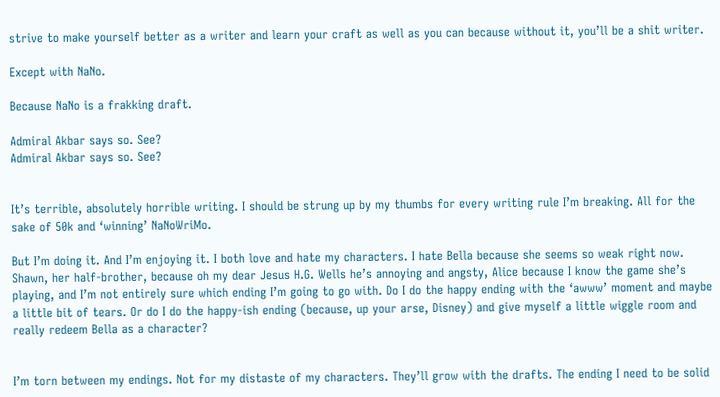strive to make yourself better as a writer and learn your craft as well as you can because without it, you’ll be a shit writer.

Except with NaNo.

Because NaNo is a frakking draft.

Admiral Akbar says so. See?
Admiral Akbar says so. See?


It’s terrible, absolutely horrible writing. I should be strung up by my thumbs for every writing rule I’m breaking. All for the sake of 50k and ‘winning’ NaNoWriMo.

But I’m doing it. And I’m enjoying it. I both love and hate my characters. I hate Bella because she seems so weak right now. Shawn, her half-brother, because oh my dear Jesus H.G. Wells he’s annoying and angsty, Alice because I know the game she’s playing, and I’m not entirely sure which ending I’m going to go with. Do I do the happy ending with the ‘awww’ moment and maybe a little bit of tears. Or do I do the happy-ish ending (because, up your arse, Disney) and give myself a little wiggle room and really redeem Bella as a character?


I’m torn between my endings. Not for my distaste of my characters. They’ll grow with the drafts. The ending I need to be solid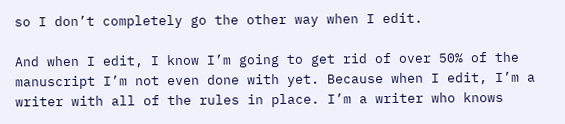so I don’t completely go the other way when I edit.

And when I edit, I know I’m going to get rid of over 50% of the manuscript I’m not even done with yet. Because when I edit, I’m a writer with all of the rules in place. I’m a writer who knows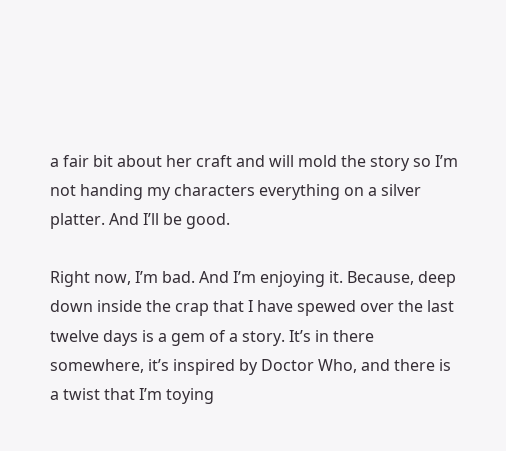a fair bit about her craft and will mold the story so I’m not handing my characters everything on a silver platter. And I’ll be good.

Right now, I’m bad. And I’m enjoying it. Because, deep down inside the crap that I have spewed over the last twelve days is a gem of a story. It’s in there somewhere, it’s inspired by Doctor Who, and there is a twist that I’m toying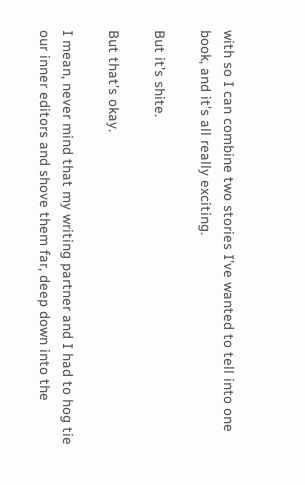with so I can combine two stories I’ve wanted to tell into one book, and it’s all really exciting.

But it’s shite.

But that’s okay.

I mean, never mind that my writing partner and I had to hog tie our inner editors and shove them far, deep down into the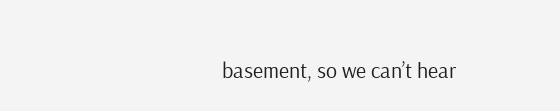basement, so we can’t hear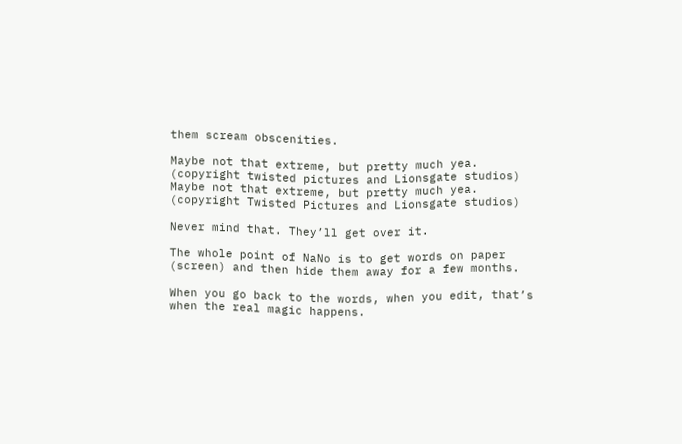them scream obscenities.

Maybe not that extreme, but pretty much yea.  (copyright twisted pictures and Lionsgate studios)
Maybe not that extreme, but pretty much yea.
(copyright Twisted Pictures and Lionsgate studios)

Never mind that. They’ll get over it.

The whole point of NaNo is to get words on paper (screen) and then hide them away for a few months.

When you go back to the words, when you edit, that’s when the real magic happens.